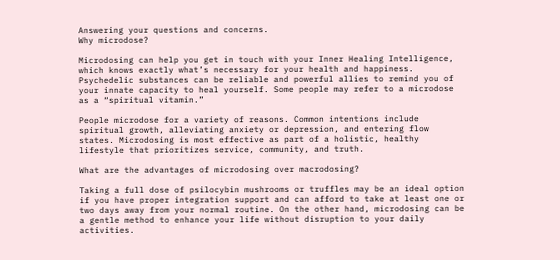Answering your questions and concerns.
Why microdose?

Microdosing can help you get in touch with your Inner Healing Intelligence, which knows exactly what’s necessary for your health and happiness. Psychedelic substances can be reliable and powerful allies to remind you of your innate capacity to heal yourself. Some people may refer to a microdose as a “spiritual vitamin.”

People microdose for a variety of reasons. Common intentions include spiritual growth, alleviating anxiety or depression, and entering flow states. Microdosing is most effective as part of a holistic, healthy lifestyle that prioritizes service, community, and truth.

What are the advantages of microdosing over macrodosing?

Taking a full dose of psilocybin mushrooms or truffles may be an ideal option if you have proper integration support and can afford to take at least one or two days away from your normal routine. On the other hand, microdosing can be a gentle method to enhance your life without disruption to your daily activities.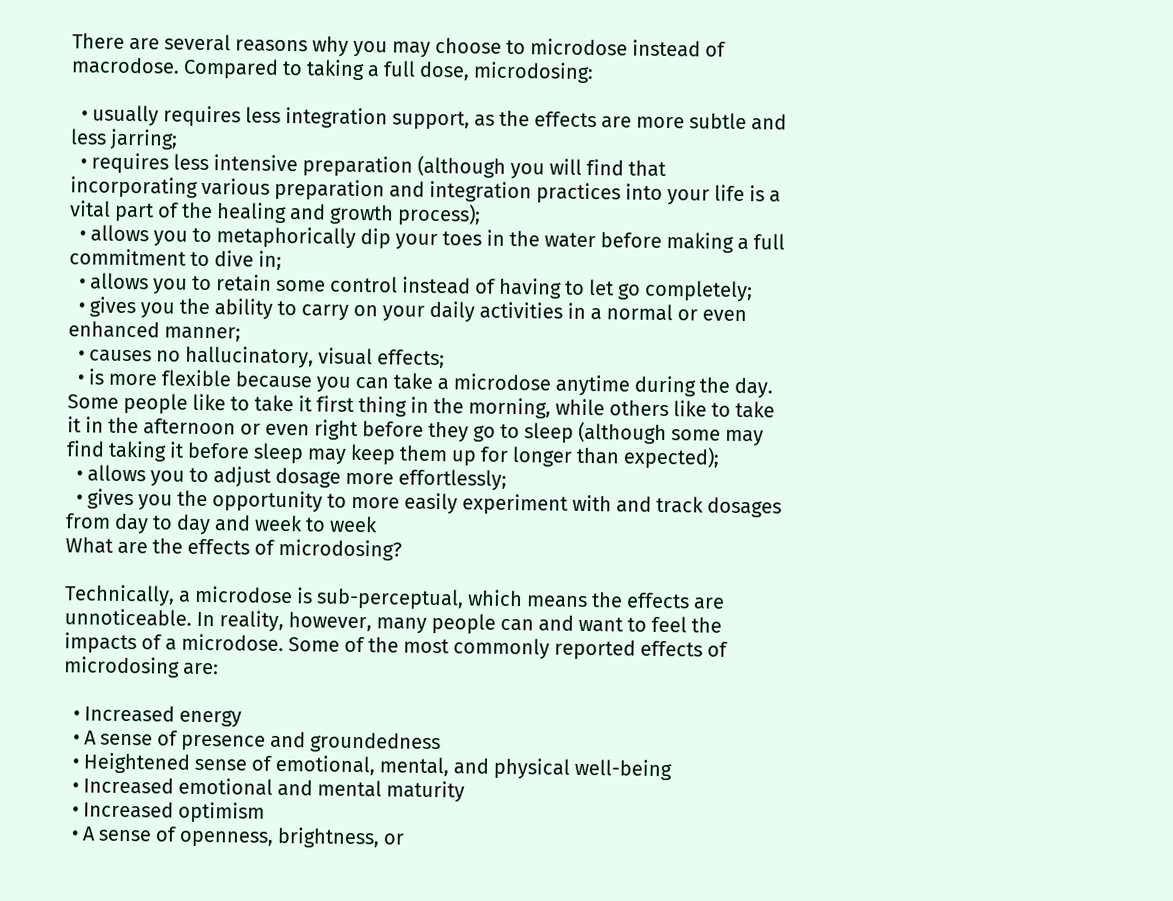There are several reasons why you may choose to microdose instead of macrodose. Compared to taking a full dose, microdosing:

  • usually requires less integration support, as the effects are more subtle and less jarring;
  • requires less intensive preparation (although you will find that incorporating various preparation and integration practices into your life is a vital part of the healing and growth process);
  • allows you to metaphorically dip your toes in the water before making a full commitment to dive in;
  • allows you to retain some control instead of having to let go completely;
  • gives you the ability to carry on your daily activities in a normal or even enhanced manner;
  • causes no hallucinatory, visual effects;
  • is more flexible because you can take a microdose anytime during the day. Some people like to take it first thing in the morning, while others like to take it in the afternoon or even right before they go to sleep (although some may find taking it before sleep may keep them up for longer than expected);
  • allows you to adjust dosage more effortlessly;
  • gives you the opportunity to more easily experiment with and track dosages from day to day and week to week
What are the effects of microdosing?

Technically, a microdose is sub-perceptual, which means the effects are unnoticeable. In reality, however, many people can and want to feel the impacts of a microdose. Some of the most commonly reported effects of microdosing are:

  • Increased energy
  • A sense of presence and groundedness
  • Heightened sense of emotional, mental, and physical well-being
  • Increased emotional and mental maturity
  • Increased optimism
  • A sense of openness, brightness, or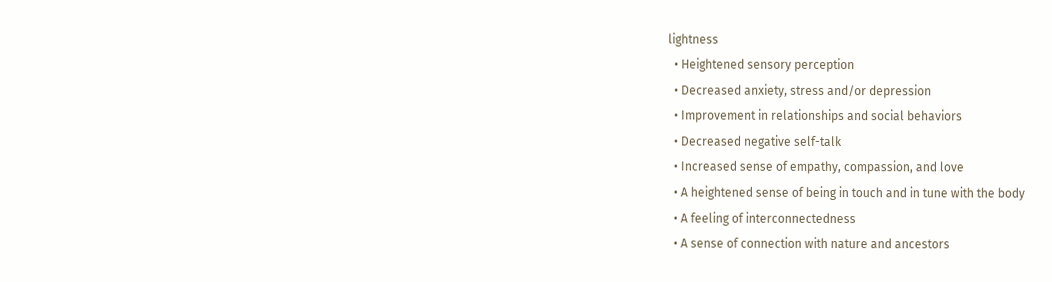lightness
  • Heightened sensory perception
  • Decreased anxiety, stress and/or depression
  • Improvement in relationships and social behaviors
  • Decreased negative self-talk
  • Increased sense of empathy, compassion, and love
  • A heightened sense of being in touch and in tune with the body
  • A feeling of interconnectedness
  • A sense of connection with nature and ancestors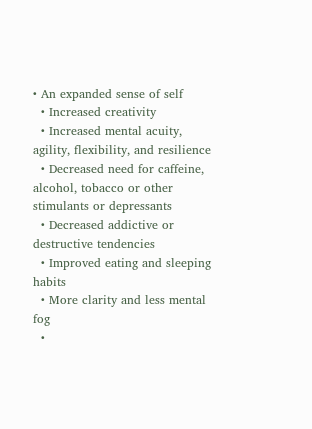• An expanded sense of self
  • Increased creativity
  • Increased mental acuity, agility, flexibility, and resilience
  • Decreased need for caffeine, alcohol, tobacco or other stimulants or depressants
  • Decreased addictive or destructive tendencies
  • Improved eating and sleeping habits
  • More clarity and less mental fog
  •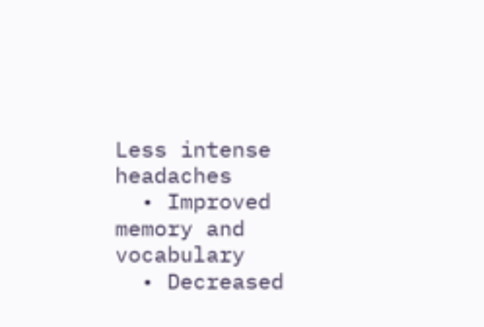Less intense headaches
  • Improved memory and vocabulary
  • Decreased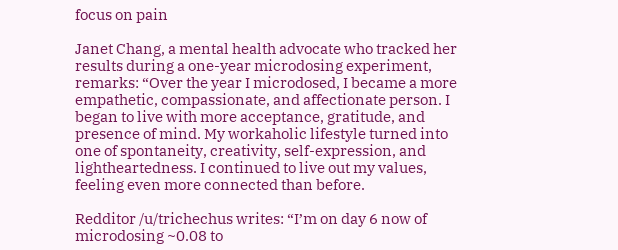focus on pain

Janet Chang, a mental health advocate who tracked her results during a one-year microdosing experiment, remarks: “Over the year I microdosed, I became a more empathetic, compassionate, and affectionate person. I began to live with more acceptance, gratitude, and presence of mind. My workaholic lifestyle turned into one of spontaneity, creativity, self-expression, and lightheartedness. I continued to live out my values, feeling even more connected than before.

Redditor /u/trichechus writes: “I’m on day 6 now of microdosing ~0.08 to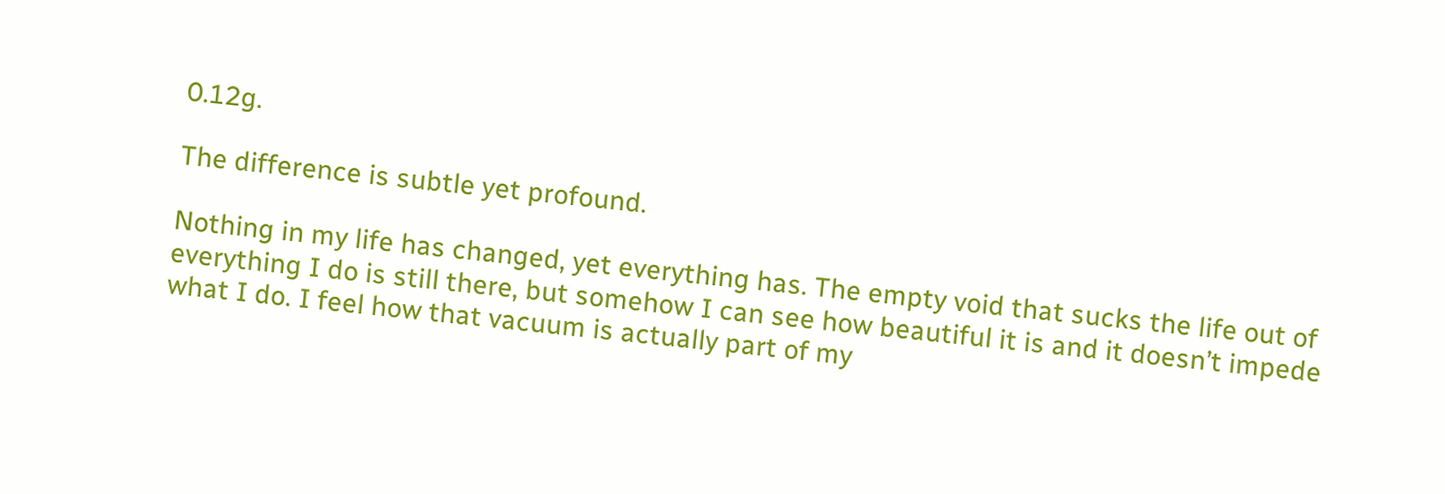0.12g.

The difference is subtle yet profound.

Nothing in my life has changed, yet everything has. The empty void that sucks the life out of everything I do is still there, but somehow I can see how beautiful it is and it doesn’t impede what I do. I feel how that vacuum is actually part of my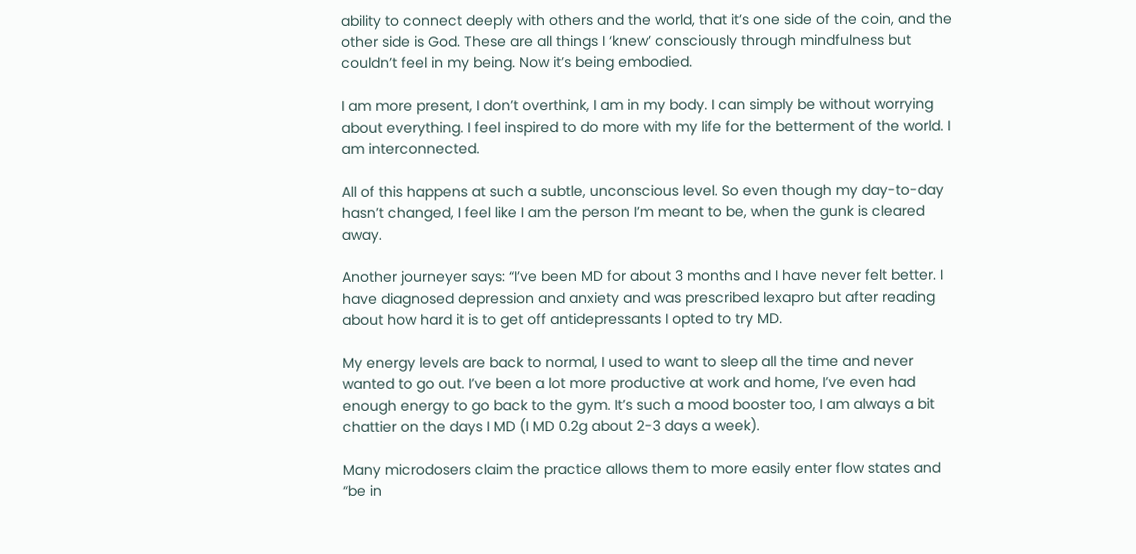ability to connect deeply with others and the world, that it’s one side of the coin, and the other side is God. These are all things I ‘knew’ consciously through mindfulness but couldn’t feel in my being. Now it’s being embodied.

I am more present, I don’t overthink, I am in my body. I can simply be without worrying about everything. I feel inspired to do more with my life for the betterment of the world. I am interconnected.

All of this happens at such a subtle, unconscious level. So even though my day-to-day hasn’t changed, I feel like I am the person I’m meant to be, when the gunk is cleared away.

Another journeyer says: “I’ve been MD for about 3 months and I have never felt better. I have diagnosed depression and anxiety and was prescribed lexapro but after reading about how hard it is to get off antidepressants I opted to try MD.

My energy levels are back to normal, I used to want to sleep all the time and never wanted to go out. I’ve been a lot more productive at work and home, I’ve even had enough energy to go back to the gym. It’s such a mood booster too, I am always a bit chattier on the days I MD (I MD 0.2g about 2-3 days a week).

Many microdosers claim the practice allows them to more easily enter flow states and “be in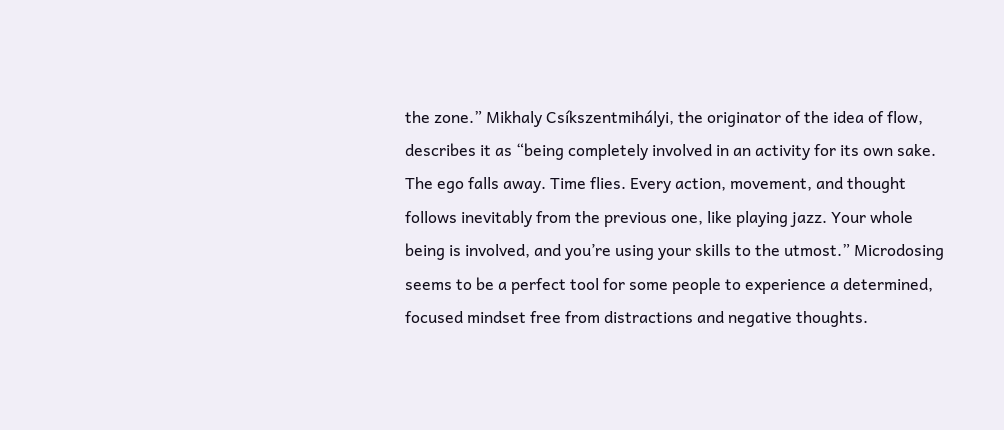the zone.” Mikhaly Csíkszentmihályi, the originator of the idea of flow, describes it as “being completely involved in an activity for its own sake. The ego falls away. Time flies. Every action, movement, and thought follows inevitably from the previous one, like playing jazz. Your whole being is involved, and you’re using your skills to the utmost.” Microdosing seems to be a perfect tool for some people to experience a determined, focused mindset free from distractions and negative thoughts.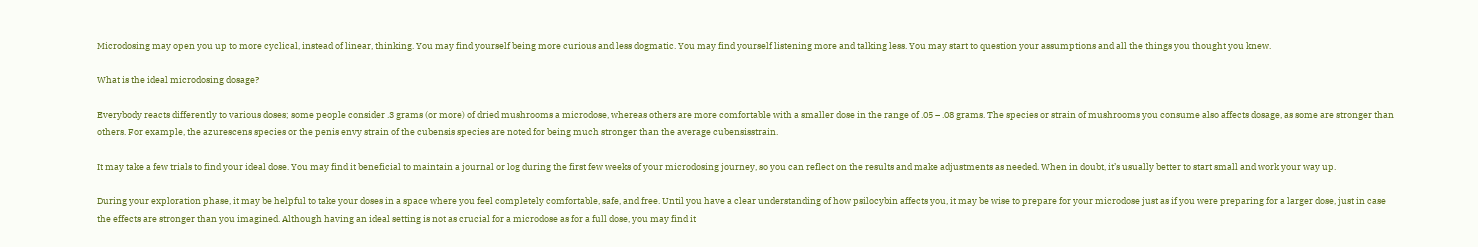Microdosing may open you up to more cyclical, instead of linear, thinking. You may find yourself being more curious and less dogmatic. You may find yourself listening more and talking less. You may start to question your assumptions and all the things you thought you knew.

What is the ideal microdosing dosage?

Everybody reacts differently to various doses; some people consider .3 grams (or more) of dried mushrooms a microdose, whereas others are more comfortable with a smaller dose in the range of .05 – .08 grams. The species or strain of mushrooms you consume also affects dosage, as some are stronger than others. For example, the azurescens species or the penis envy strain of the cubensis species are noted for being much stronger than the average cubensisstrain.

It may take a few trials to find your ideal dose. You may find it beneficial to maintain a journal or log during the first few weeks of your microdosing journey, so you can reflect on the results and make adjustments as needed. When in doubt, it’s usually better to start small and work your way up.

During your exploration phase, it may be helpful to take your doses in a space where you feel completely comfortable, safe, and free. Until you have a clear understanding of how psilocybin affects you, it may be wise to prepare for your microdose just as if you were preparing for a larger dose, just in case the effects are stronger than you imagined. Although having an ideal setting is not as crucial for a microdose as for a full dose, you may find it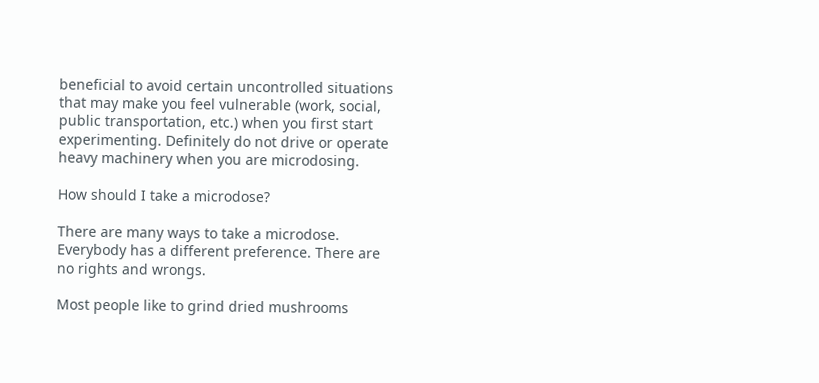beneficial to avoid certain uncontrolled situations that may make you feel vulnerable (work, social, public transportation, etc.) when you first start experimenting. Definitely do not drive or operate heavy machinery when you are microdosing.

How should I take a microdose?

There are many ways to take a microdose. Everybody has a different preference. There are no rights and wrongs.

Most people like to grind dried mushrooms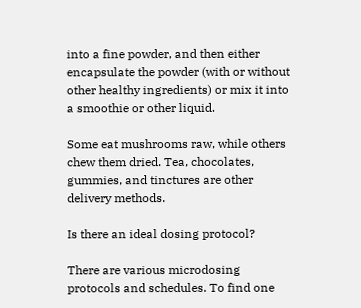into a fine powder, and then either encapsulate the powder (with or without other healthy ingredients) or mix it into a smoothie or other liquid.

Some eat mushrooms raw, while others chew them dried. Tea, chocolates, gummies, and tinctures are other delivery methods.

Is there an ideal dosing protocol?

There are various microdosing protocols and schedules. To find one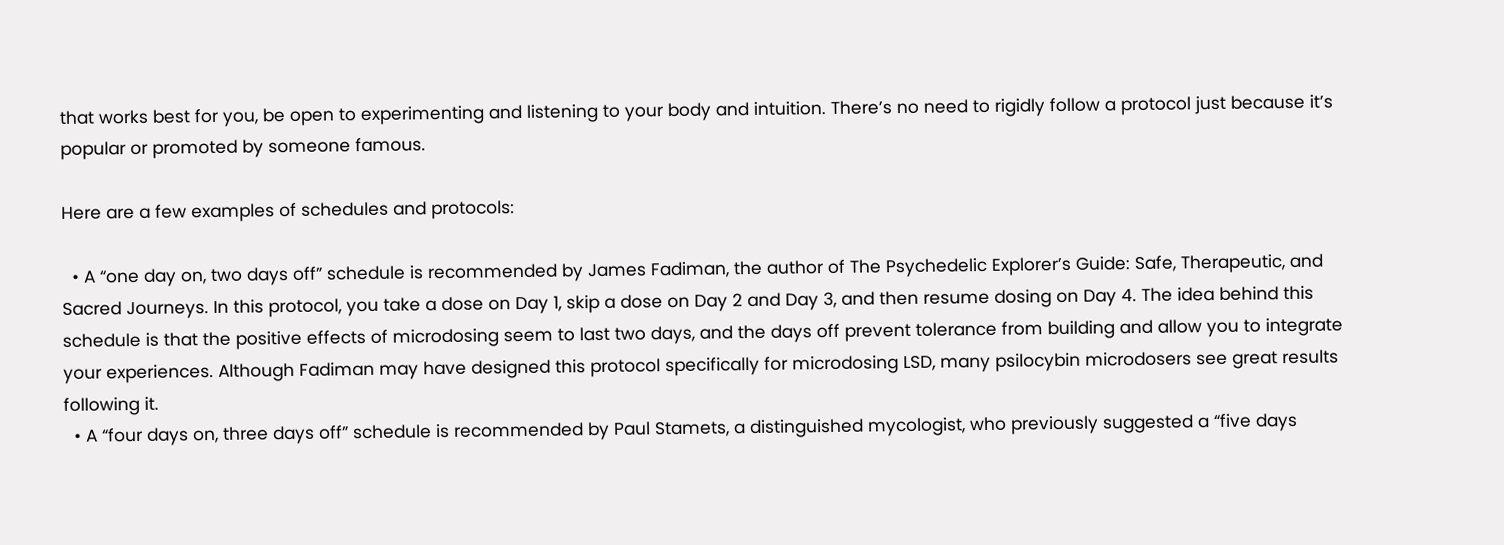that works best for you, be open to experimenting and listening to your body and intuition. There’s no need to rigidly follow a protocol just because it’s popular or promoted by someone famous.

Here are a few examples of schedules and protocols:

  • A “one day on, two days off” schedule is recommended by James Fadiman, the author of The Psychedelic Explorer’s Guide: Safe, Therapeutic, and Sacred Journeys. In this protocol, you take a dose on Day 1, skip a dose on Day 2 and Day 3, and then resume dosing on Day 4. The idea behind this schedule is that the positive effects of microdosing seem to last two days, and the days off prevent tolerance from building and allow you to integrate your experiences. Although Fadiman may have designed this protocol specifically for microdosing LSD, many psilocybin microdosers see great results following it.
  • A “four days on, three days off” schedule is recommended by Paul Stamets, a distinguished mycologist, who previously suggested a “five days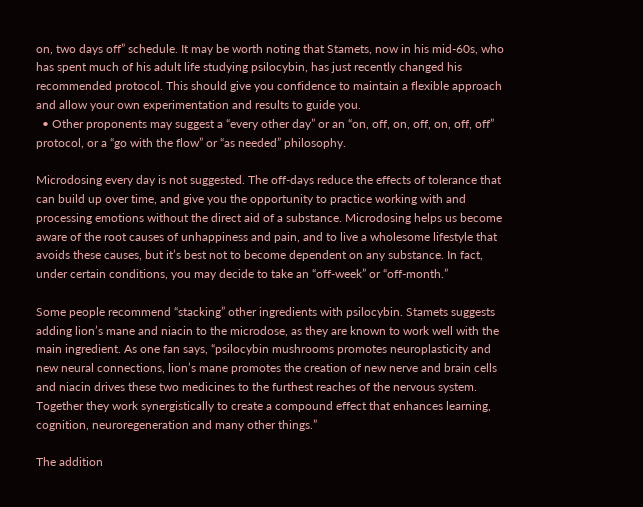on, two days off” schedule. It may be worth noting that Stamets, now in his mid-60s, who has spent much of his adult life studying psilocybin, has just recently changed his recommended protocol. This should give you confidence to maintain a flexible approach and allow your own experimentation and results to guide you.
  • Other proponents may suggest a “every other day” or an “on, off, on, off, on, off, off”  protocol, or a “go with the flow” or “as needed” philosophy.

Microdosing every day is not suggested. The off-days reduce the effects of tolerance that can build up over time, and give you the opportunity to practice working with and processing emotions without the direct aid of a substance. Microdosing helps us become aware of the root causes of unhappiness and pain, and to live a wholesome lifestyle that avoids these causes, but it’s best not to become dependent on any substance. In fact, under certain conditions, you may decide to take an “off-week” or “off-month.”

Some people recommend “stacking” other ingredients with psilocybin. Stamets suggests adding lion’s mane and niacin to the microdose, as they are known to work well with the main ingredient. As one fan says, “psilocybin mushrooms promotes neuroplasticity and new neural connections, lion’s mane promotes the creation of new nerve and brain cells and niacin drives these two medicines to the furthest reaches of the nervous system. Together they work synergistically to create a compound effect that enhances learning, cognition, neuroregeneration and many other things.”

The addition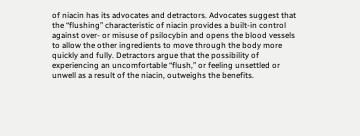of niacin has its advocates and detractors. Advocates suggest that the “flushing” characteristic of niacin provides a built-in control against over- or misuse of psilocybin and opens the blood vessels to allow the other ingredients to move through the body more quickly and fully. Detractors argue that the possibility of experiencing an uncomfortable “flush,” or feeling unsettled or unwell as a result of the niacin, outweighs the benefits.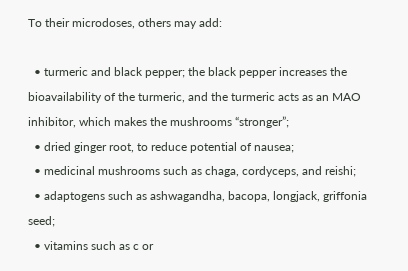To their microdoses, others may add:

  • turmeric and black pepper; the black pepper increases the bioavailability of the turmeric, and the turmeric acts as an MAO inhibitor, which makes the mushrooms “stronger”;
  • dried ginger root, to reduce potential of nausea;
  • medicinal mushrooms such as chaga, cordyceps, and reishi;
  • adaptogens such as ashwagandha, bacopa, longjack, griffonia seed;
  • vitamins such as c or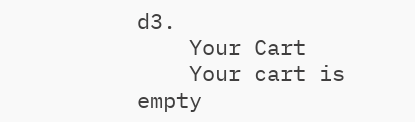d3.
    Your Cart
    Your cart is empty